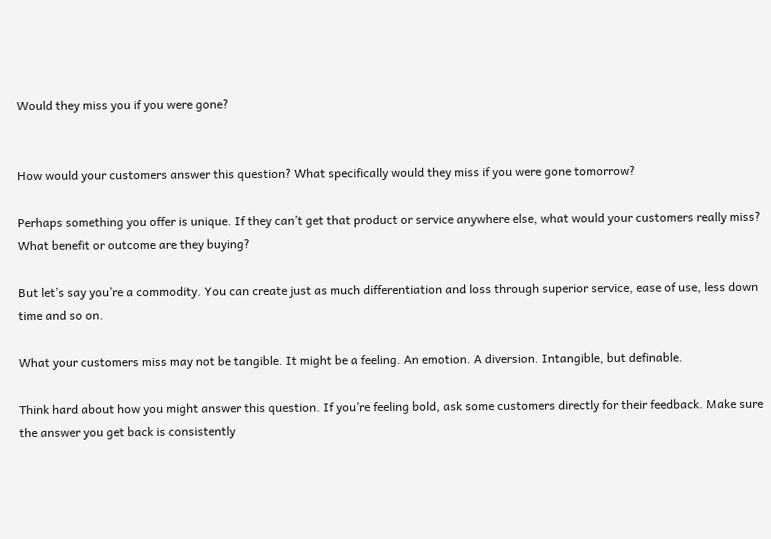Would they miss you if you were gone?


How would your customers answer this question? What specifically would they miss if you were gone tomorrow?

Perhaps something you offer is unique. If they can’t get that product or service anywhere else, what would your customers really miss? What benefit or outcome are they buying?

But let’s say you’re a commodity. You can create just as much differentiation and loss through superior service, ease of use, less down time and so on.

What your customers miss may not be tangible. It might be a feeling. An emotion. A diversion. Intangible, but definable.

Think hard about how you might answer this question. If you’re feeling bold, ask some customers directly for their feedback. Make sure the answer you get back is consistently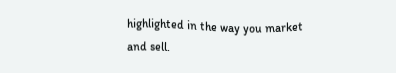highlighted in the way you market and sell.